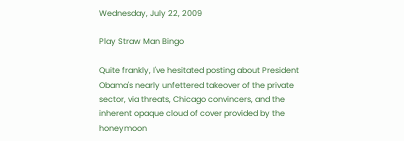Wednesday, July 22, 2009

Play Straw Man Bingo

Quite frankly, I've hesitated posting about President Obama's nearly unfettered takeover of the private sector, via threats, Chicago convincers, and the inherent opaque cloud of cover provided by the honeymoon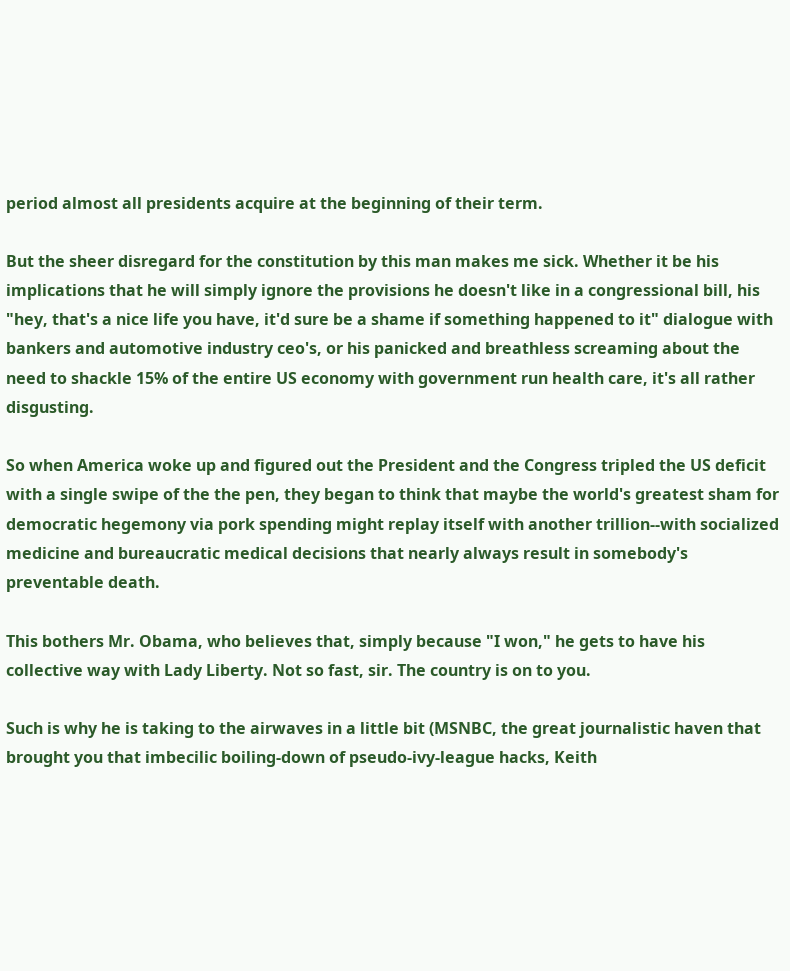period almost all presidents acquire at the beginning of their term.

But the sheer disregard for the constitution by this man makes me sick. Whether it be his implications that he will simply ignore the provisions he doesn't like in a congressional bill, his "hey, that's a nice life you have, it'd sure be a shame if something happened to it" dialogue with bankers and automotive industry ceo's, or his panicked and breathless screaming about the need to shackle 15% of the entire US economy with government run health care, it's all rather disgusting.

So when America woke up and figured out the President and the Congress tripled the US deficit with a single swipe of the the pen, they began to think that maybe the world's greatest sham for democratic hegemony via pork spending might replay itself with another trillion--with socialized medicine and bureaucratic medical decisions that nearly always result in somebody's preventable death.

This bothers Mr. Obama, who believes that, simply because "I won," he gets to have his collective way with Lady Liberty. Not so fast, sir. The country is on to you.

Such is why he is taking to the airwaves in a little bit (MSNBC, the great journalistic haven that brought you that imbecilic boiling-down of pseudo-ivy-league hacks, Keith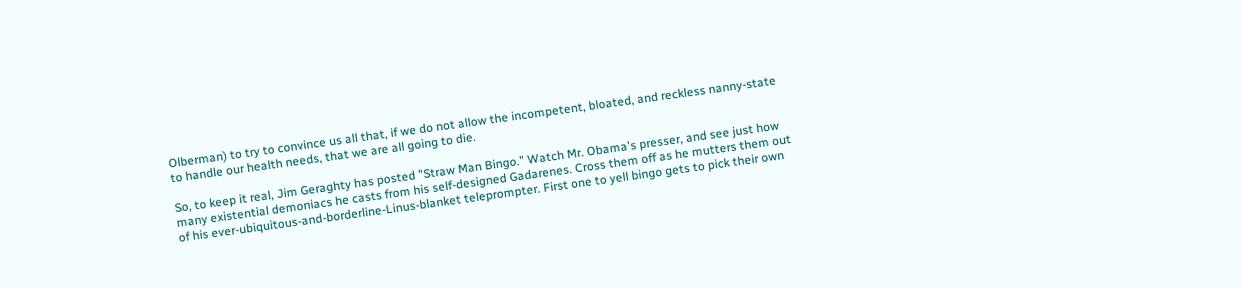Olberman) to try to convince us all that, if we do not allow the incompetent, bloated, and reckless nanny-state to handle our health needs, that we are all going to die.

So, to keep it real, Jim Geraghty has posted "Straw Man Bingo." Watch Mr. Obama's presser, and see just how many existential demoniacs he casts from his self-designed Gadarenes. Cross them off as he mutters them out of his ever-ubiquitous-and-borderline-Linus-blanket teleprompter. First one to yell bingo gets to pick their own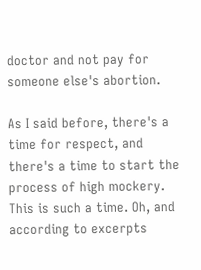doctor and not pay for someone else's abortion.

As I said before, there's a time for respect, and there's a time to start the process of high mockery. This is such a time. Oh, and according to excerpts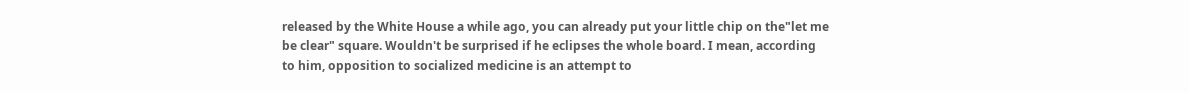released by the White House a while ago, you can already put your little chip on the"let me be clear" square. Wouldn't be surprised if he eclipses the whole board. I mean, according to him, opposition to socialized medicine is an attempt to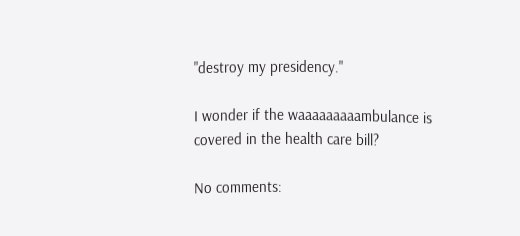"destroy my presidency."

I wonder if the waaaaaaaaambulance is covered in the health care bill?

No comments: